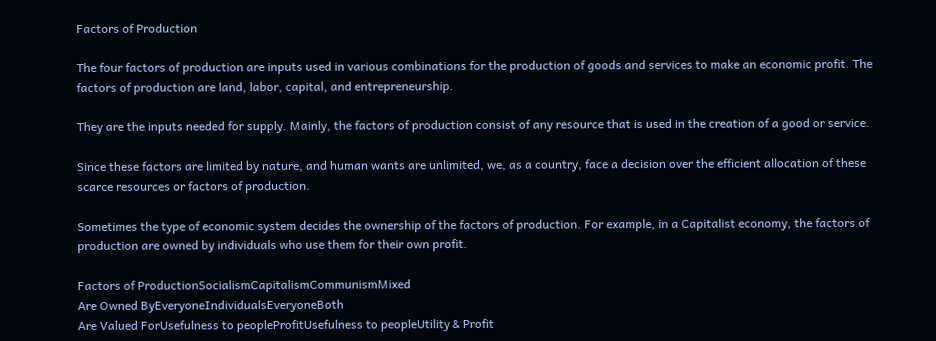Factors of Production

The four factors of production are inputs used in various combinations for the production of goods and services to make an economic profit. The factors of production are land, labor, capital, and entrepreneurship.

They are the inputs needed for supply. Mainly, the factors of production consist of any resource that is used in the creation of a good or service.

Since these factors are limited by nature, and human wants are unlimited, we, as a country, face a decision over the efficient allocation of these scarce resources or factors of production.

Sometimes the type of economic system decides the ownership of the factors of production. For example, in a Capitalist economy, the factors of production are owned by individuals who use them for their own profit.

Factors of ProductionSocialismCapitalismCommunismMixed
Are Owned ByEveryoneIndividualsEveryoneBoth
Are Valued ForUsefulness to peopleProfitUsefulness to peopleUtility & Profit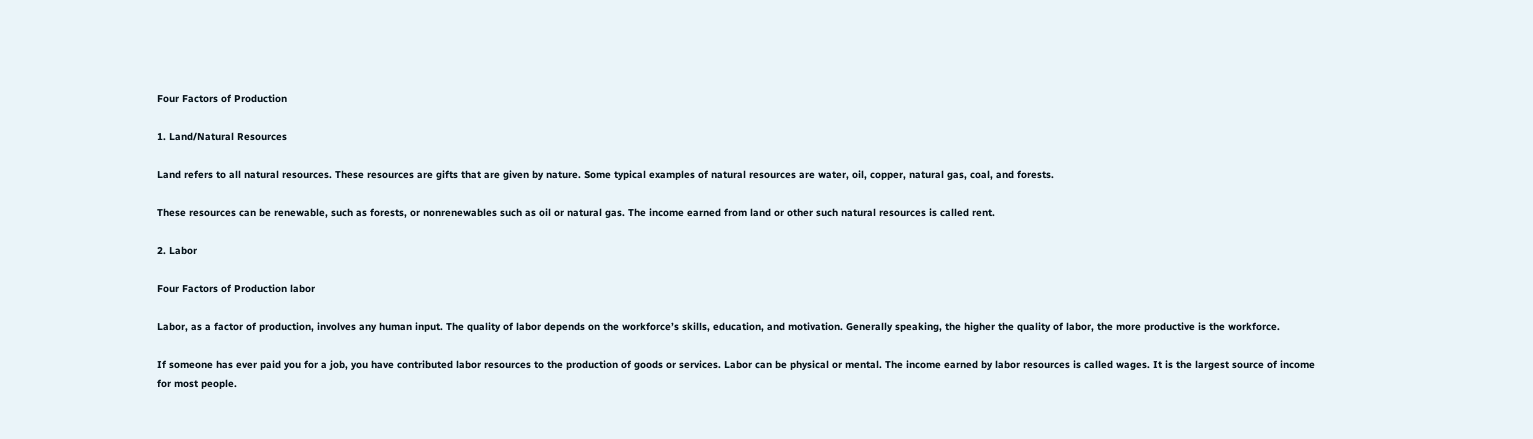Four Factors of Production

1. Land/Natural Resources

Land refers to all natural resources. These resources are gifts that are given by nature. Some typical examples of natural resources are water, oil, copper, natural gas, coal, and forests.

These resources can be renewable, such as forests, or nonrenewables such as oil or natural gas. The income earned from land or other such natural resources is called rent.

2. Labor

Four Factors of Production labor

Labor, as a factor of production, involves any human input. The quality of labor depends on the workforce’s skills, education, and motivation. Generally speaking, the higher the quality of labor, the more productive is the workforce.

If someone has ever paid you for a job, you have contributed labor resources to the production of goods or services. Labor can be physical or mental. The income earned by labor resources is called wages. It is the largest source of income for most people.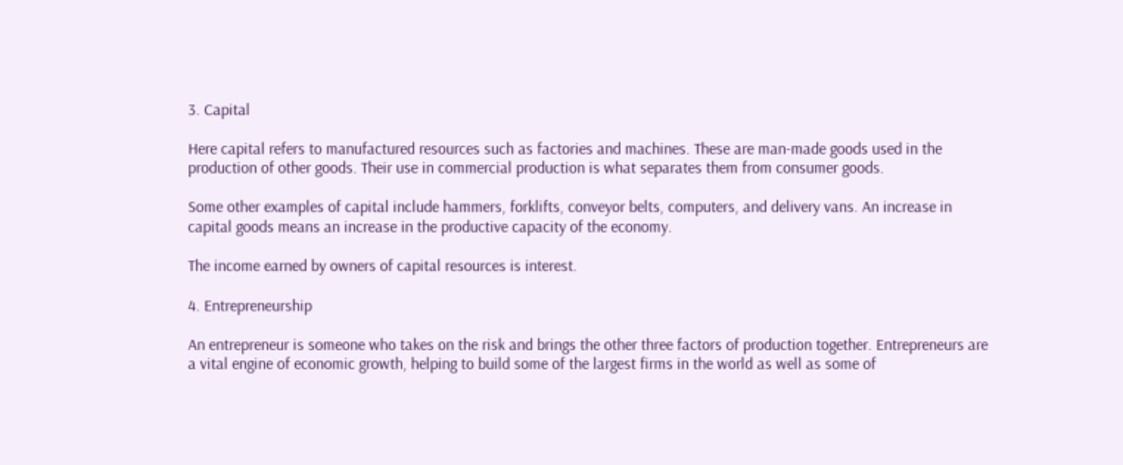3. Capital

Here capital refers to manufactured resources such as factories and machines. These are man-made goods used in the production of other goods. Their use in commercial production is what separates them from consumer goods.

Some other examples of capital include hammers, forklifts, conveyor belts, computers, and delivery vans. An increase in capital goods means an increase in the productive capacity of the economy.

The income earned by owners of capital resources is interest.

4. Entrepreneurship

An entrepreneur is someone who takes on the risk and brings the other three factors of production together. Entrepreneurs are a vital engine of economic growth, helping to build some of the largest firms in the world as well as some of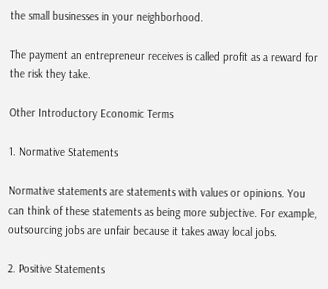the small businesses in your neighborhood.

The payment an entrepreneur receives is called profit as a reward for the risk they take.

Other Introductory Economic Terms

1. Normative Statements

Normative statements are statements with values or opinions. You can think of these statements as being more subjective. For example, outsourcing jobs are unfair because it takes away local jobs.

2. Positive Statements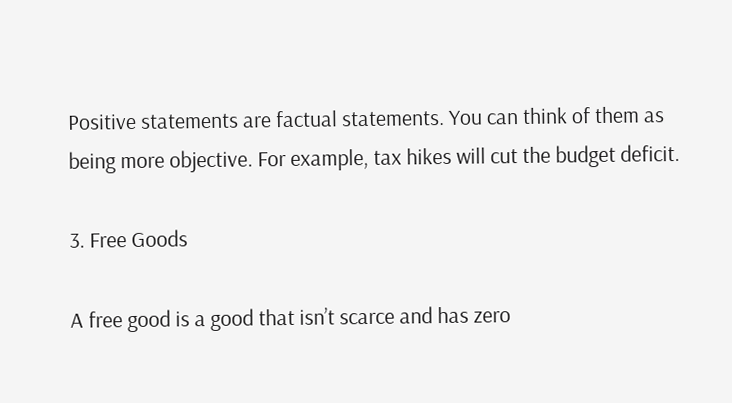Positive statements are factual statements. You can think of them as being more objective. For example, tax hikes will cut the budget deficit.

3. Free Goods

A free good is a good that isn’t scarce and has zero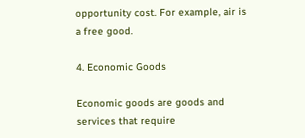opportunity cost. For example, air is a free good.

4. Economic Goods

Economic goods are goods and services that require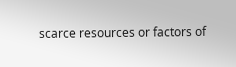scarce resources or factors of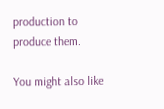production to produce them.

You might also like